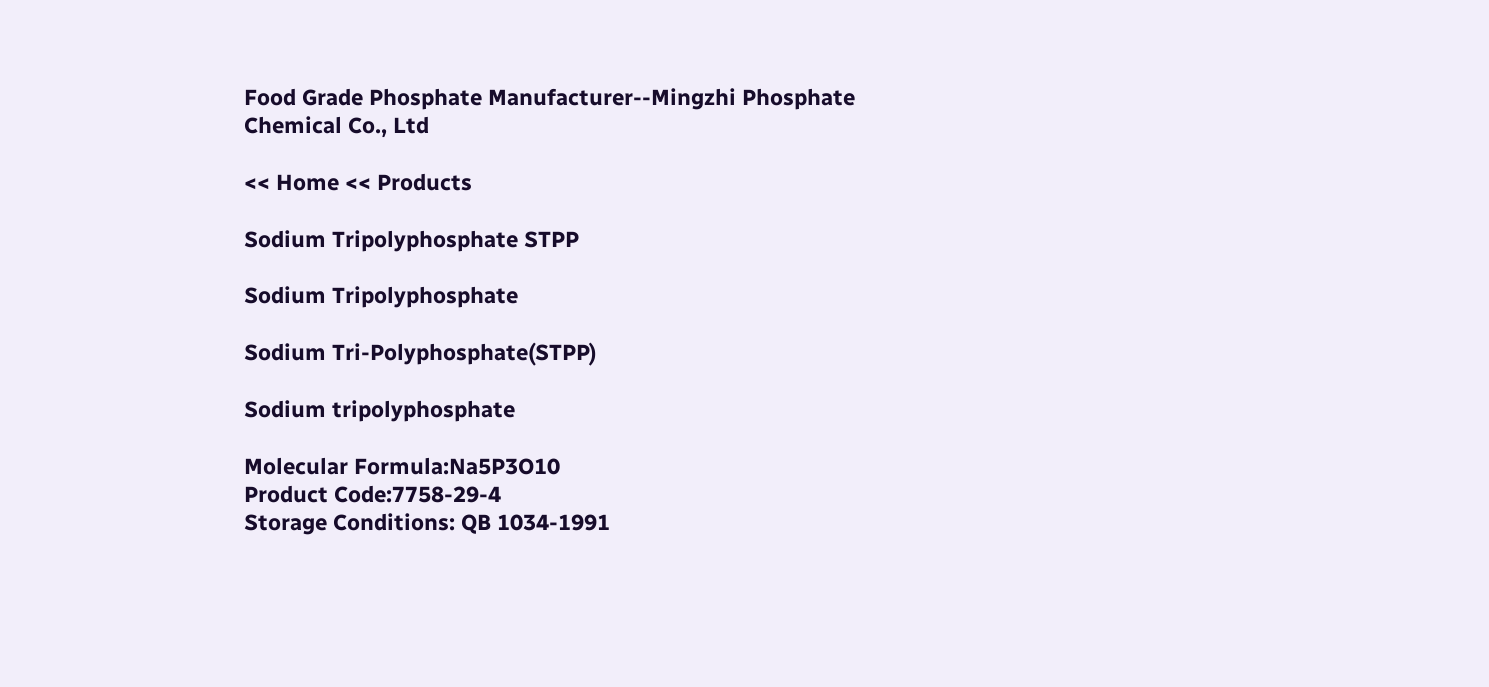Food Grade Phosphate Manufacturer--Mingzhi Phosphate Chemical Co., Ltd

<< Home << Products

Sodium Tripolyphosphate STPP

Sodium Tripolyphosphate

Sodium Tri-Polyphosphate(STPP)

Sodium tripolyphosphate

Molecular Formula:Na5P3O10
Product Code:7758-29-4
Storage Conditions: QB 1034-1991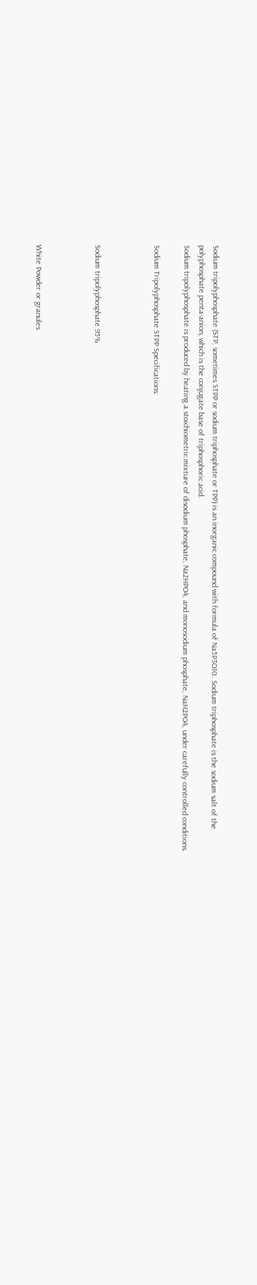Sodium tripolyphosphate (STP, sometimes STPP or sodium triphosphate or TPP) is an inorganic compound with formula of Na5P3O10. Sodium triphosphate is the sodium salt of the polyphosphate penta-anion, which is the conjugate base of triphosphoric acid.
Sodium tripolyphosphate is produced by heating a stoichiometric mixture of disodium phosphate, Na2HPO4, and monosodium phosphate, NaH2PO4, under carefully controlled conditions.

Sodium Tripolyphosphate STPP Specifications:



Sodium tripolyphosphate 95%



White Powder or granules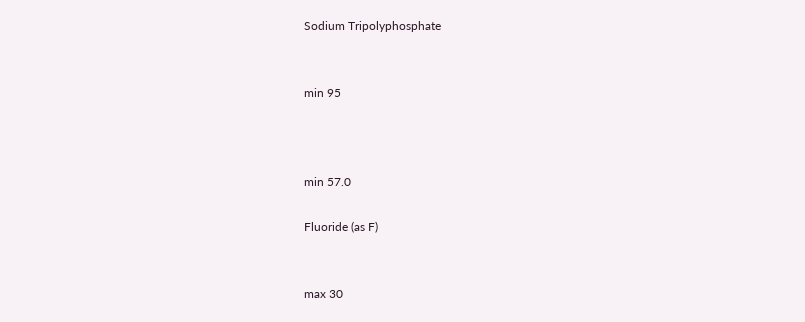Sodium Tripolyphosphate


min 95



min 57.0

Fluoride (as F)


max 30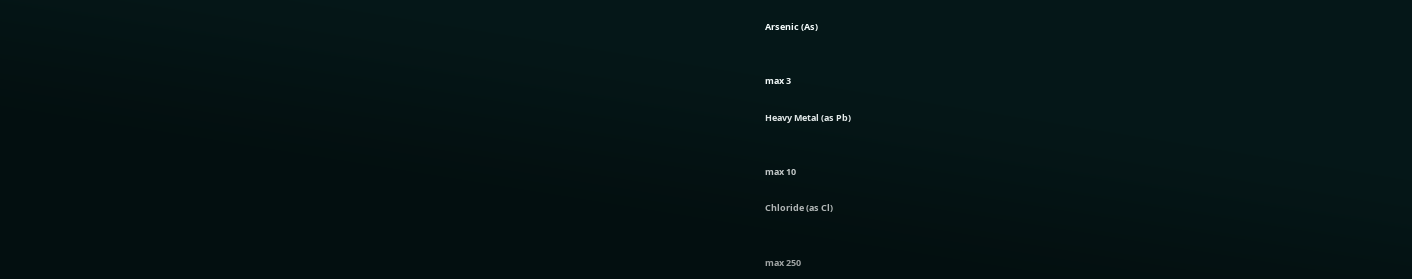Arsenic (As)


max 3

Heavy Metal (as Pb)


max 10

Chloride (as Cl)


max 250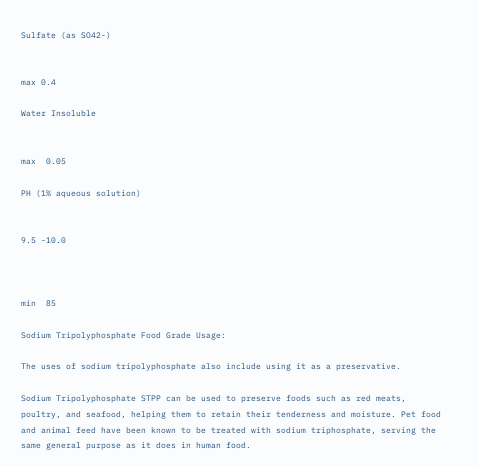Sulfate (as SO42-)


max 0.4

Water Insoluble


max  0.05

PH (1% aqueous solution)


9.5 -10.0



min  85

Sodium Tripolyphosphate Food Grade Usage:

The uses of sodium tripolyphosphate also include using it as a preservative.

Sodium Tripolyphosphate STPP can be used to preserve foods such as red meats, poultry, and seafood, helping them to retain their tenderness and moisture. Pet food and animal feed have been known to be treated with sodium triphosphate, serving the same general purpose as it does in human food.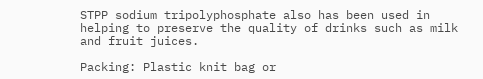STPP sodium tripolyphosphate also has been used in helping to preserve the quality of drinks such as milk and fruit juices.

Packing: Plastic knit bag or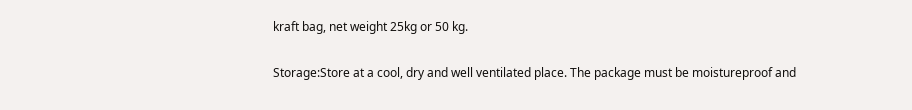kraft bag, net weight 25kg or 50 kg.

Storage:Store at a cool, dry and well ventilated place. The package must be moistureproof and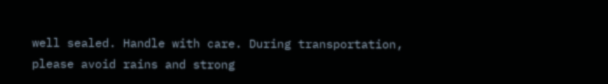well sealed. Handle with care. During transportation, please avoid rains and strong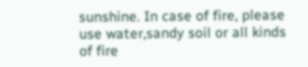sunshine. In case of fire, please use water,sandy soil or all kinds of fire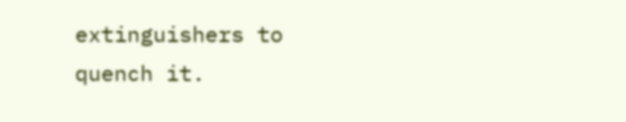extinguishers to quench it.